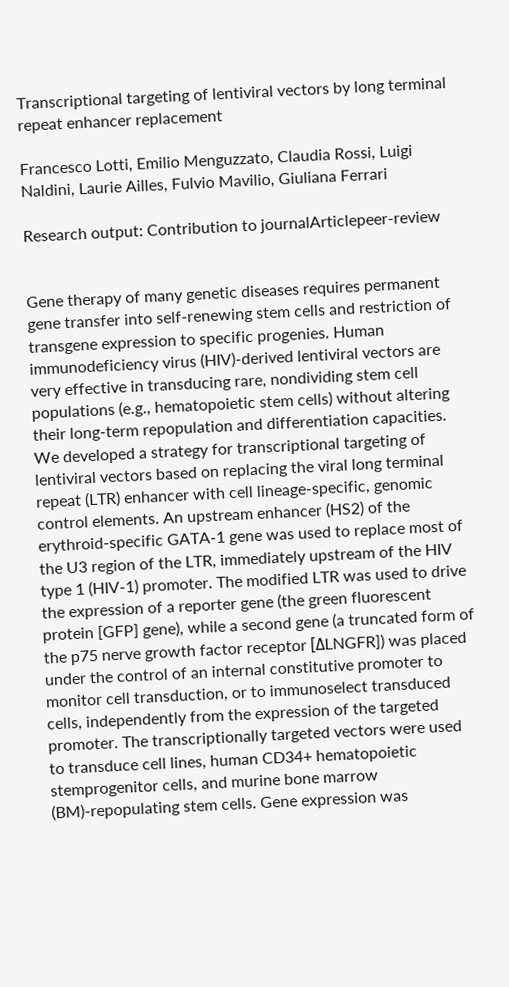Transcriptional targeting of lentiviral vectors by long terminal repeat enhancer replacement

Francesco Lotti, Emilio Menguzzato, Claudia Rossi, Luigi Naldini, Laurie Ailles, Fulvio Mavilio, Giuliana Ferrari

Research output: Contribution to journalArticlepeer-review


Gene therapy of many genetic diseases requires permanent gene transfer into self-renewing stem cells and restriction of transgene expression to specific progenies. Human immunodeficiency virus (HIV)-derived lentiviral vectors are very effective in transducing rare, nondividing stem cell populations (e.g., hematopoietic stem cells) without altering their long-term repopulation and differentiation capacities. We developed a strategy for transcriptional targeting of lentiviral vectors based on replacing the viral long terminal repeat (LTR) enhancer with cell lineage-specific, genomic control elements. An upstream enhancer (HS2) of the erythroid-specific GATA-1 gene was used to replace most of the U3 region of the LTR, immediately upstream of the HIV type 1 (HIV-1) promoter. The modified LTR was used to drive the expression of a reporter gene (the green fluorescent protein [GFP] gene), while a second gene (a truncated form of the p75 nerve growth factor receptor [ΔLNGFR]) was placed under the control of an internal constitutive promoter to monitor cell transduction, or to immunoselect transduced cells, independently from the expression of the targeted promoter. The transcriptionally targeted vectors were used to transduce cell lines, human CD34+ hematopoietic stemprogenitor cells, and murine bone marrow (BM)-repopulating stem cells. Gene expression was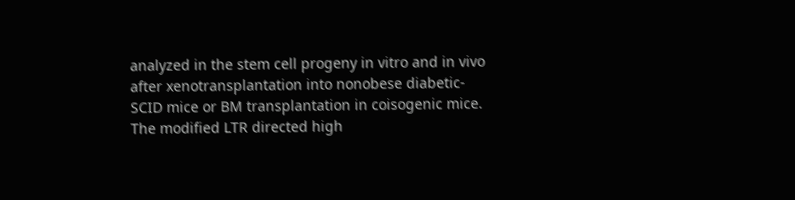analyzed in the stem cell progeny in vitro and in vivo after xenotransplantation into nonobese diabetic-SCID mice or BM transplantation in coisogenic mice. The modified LTR directed high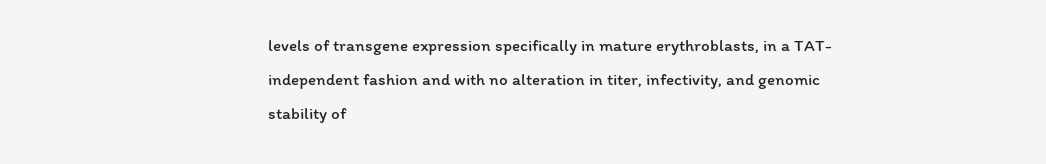levels of transgene expression specifically in mature erythroblasts, in a TAT-independent fashion and with no alteration in titer, infectivity, and genomic stability of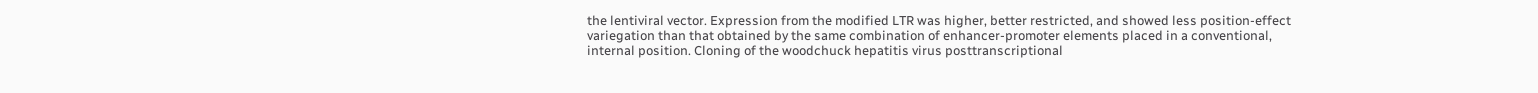the lentiviral vector. Expression from the modified LTR was higher, better restricted, and showed less position-effect variegation than that obtained by the same combination of enhancer-promoter elements placed in a conventional, internal position. Cloning of the woodchuck hepatitis virus posttranscriptional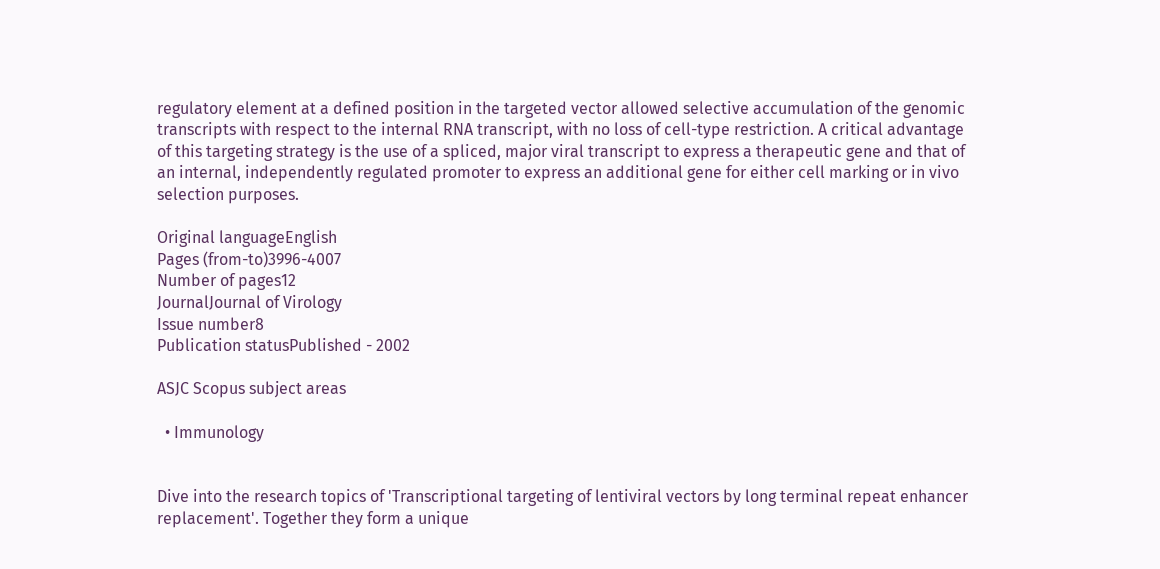regulatory element at a defined position in the targeted vector allowed selective accumulation of the genomic transcripts with respect to the internal RNA transcript, with no loss of cell-type restriction. A critical advantage of this targeting strategy is the use of a spliced, major viral transcript to express a therapeutic gene and that of an internal, independently regulated promoter to express an additional gene for either cell marking or in vivo selection purposes.

Original languageEnglish
Pages (from-to)3996-4007
Number of pages12
JournalJournal of Virology
Issue number8
Publication statusPublished - 2002

ASJC Scopus subject areas

  • Immunology


Dive into the research topics of 'Transcriptional targeting of lentiviral vectors by long terminal repeat enhancer replacement'. Together they form a unique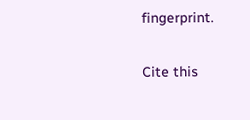fingerprint.

Cite this